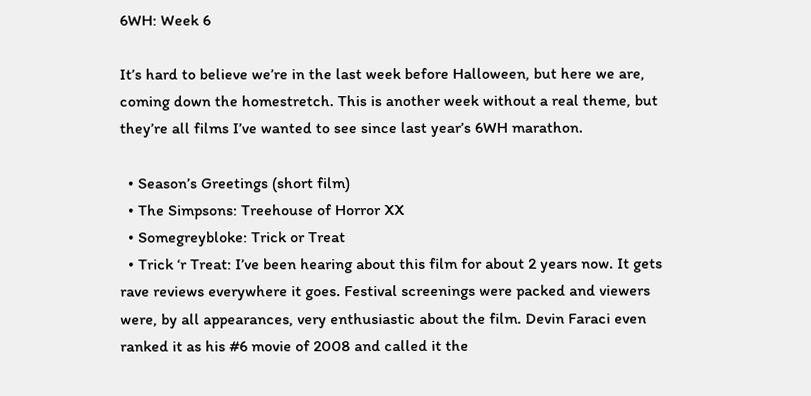6WH: Week 6

It’s hard to believe we’re in the last week before Halloween, but here we are, coming down the homestretch. This is another week without a real theme, but they’re all films I’ve wanted to see since last year’s 6WH marathon.

  • Season’s Greetings (short film)
  • The Simpsons: Treehouse of Horror XX
  • Somegreybloke: Trick or Treat
  • Trick ‘r Treat: I’ve been hearing about this film for about 2 years now. It gets rave reviews everywhere it goes. Festival screenings were packed and viewers were, by all appearances, very enthusiastic about the film. Devin Faraci even ranked it as his #6 movie of 2008 and called it the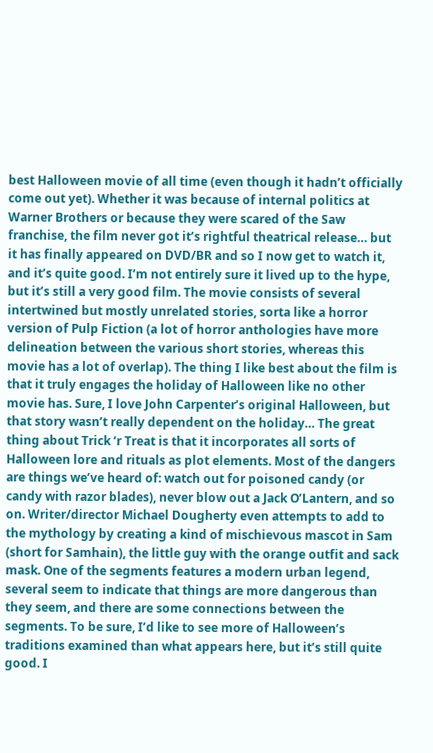best Halloween movie of all time (even though it hadn’t officially come out yet). Whether it was because of internal politics at Warner Brothers or because they were scared of the Saw franchise, the film never got it’s rightful theatrical release… but it has finally appeared on DVD/BR and so I now get to watch it, and it’s quite good. I’m not entirely sure it lived up to the hype, but it’s still a very good film. The movie consists of several intertwined but mostly unrelated stories, sorta like a horror version of Pulp Fiction (a lot of horror anthologies have more delineation between the various short stories, whereas this movie has a lot of overlap). The thing I like best about the film is that it truly engages the holiday of Halloween like no other movie has. Sure, I love John Carpenter’s original Halloween, but that story wasn’t really dependent on the holiday… The great thing about Trick ‘r Treat is that it incorporates all sorts of Halloween lore and rituals as plot elements. Most of the dangers are things we’ve heard of: watch out for poisoned candy (or candy with razor blades), never blow out a Jack O’Lantern, and so on. Writer/director Michael Dougherty even attempts to add to the mythology by creating a kind of mischievous mascot in Sam (short for Samhain), the little guy with the orange outfit and sack mask. One of the segments features a modern urban legend, several seem to indicate that things are more dangerous than they seem, and there are some connections between the segments. To be sure, I’d like to see more of Halloween’s traditions examined than what appears here, but it’s still quite good. I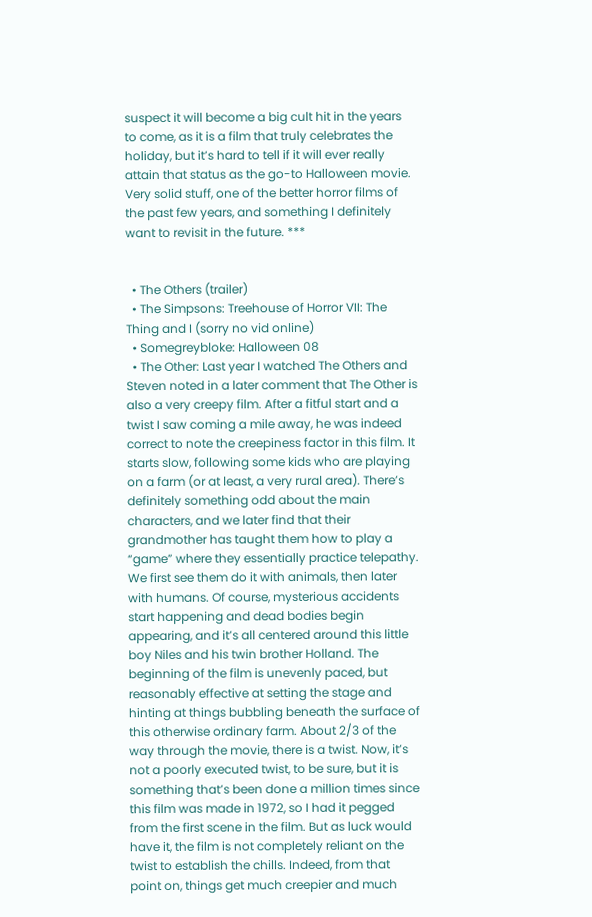suspect it will become a big cult hit in the years to come, as it is a film that truly celebrates the holiday, but it’s hard to tell if it will ever really attain that status as the go-to Halloween movie. Very solid stuff, one of the better horror films of the past few years, and something I definitely want to revisit in the future. ***


  • The Others (trailer)
  • The Simpsons: Treehouse of Horror VII: The Thing and I (sorry no vid online)
  • Somegreybloke: Halloween 08
  • The Other: Last year I watched The Others and Steven noted in a later comment that The Other is also a very creepy film. After a fitful start and a twist I saw coming a mile away, he was indeed correct to note the creepiness factor in this film. It starts slow, following some kids who are playing on a farm (or at least, a very rural area). There’s definitely something odd about the main characters, and we later find that their grandmother has taught them how to play a “game” where they essentially practice telepathy. We first see them do it with animals, then later with humans. Of course, mysterious accidents start happening and dead bodies begin appearing, and it’s all centered around this little boy Niles and his twin brother Holland. The beginning of the film is unevenly paced, but reasonably effective at setting the stage and hinting at things bubbling beneath the surface of this otherwise ordinary farm. About 2/3 of the way through the movie, there is a twist. Now, it’s not a poorly executed twist, to be sure, but it is something that’s been done a million times since this film was made in 1972, so I had it pegged from the first scene in the film. But as luck would have it, the film is not completely reliant on the twist to establish the chills. Indeed, from that point on, things get much creepier and much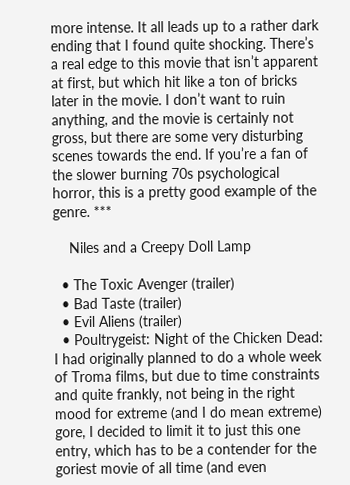more intense. It all leads up to a rather dark ending that I found quite shocking. There’s a real edge to this movie that isn’t apparent at first, but which hit like a ton of bricks later in the movie. I don’t want to ruin anything, and the movie is certainly not gross, but there are some very disturbing scenes towards the end. If you’re a fan of the slower burning 70s psychological horror, this is a pretty good example of the genre. ***

    Niles and a Creepy Doll Lamp

  • The Toxic Avenger (trailer)
  • Bad Taste (trailer)
  • Evil Aliens (trailer)
  • Poultrygeist: Night of the Chicken Dead: I had originally planned to do a whole week of Troma films, but due to time constraints and quite frankly, not being in the right mood for extreme (and I do mean extreme) gore, I decided to limit it to just this one entry, which has to be a contender for the goriest movie of all time (and even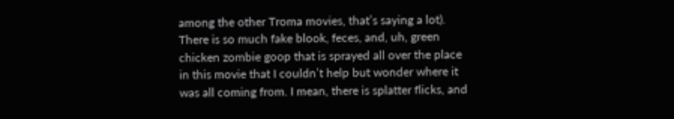among the other Troma movies, that’s saying a lot). There is so much fake blook, feces, and, uh, green chicken zombie goop that is sprayed all over the place in this movie that I couldn’t help but wonder where it was all coming from. I mean, there is splatter flicks, and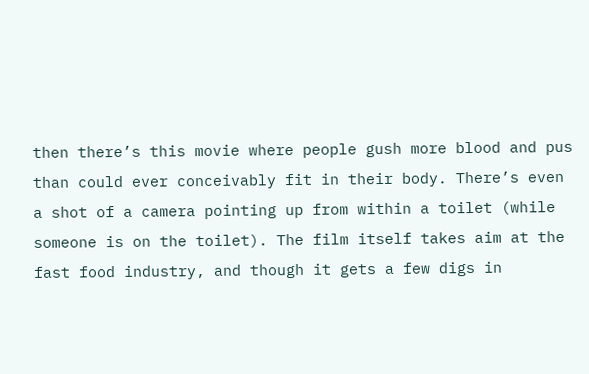then there’s this movie where people gush more blood and pus than could ever conceivably fit in their body. There’s even a shot of a camera pointing up from within a toilet (while someone is on the toilet). The film itself takes aim at the fast food industry, and though it gets a few digs in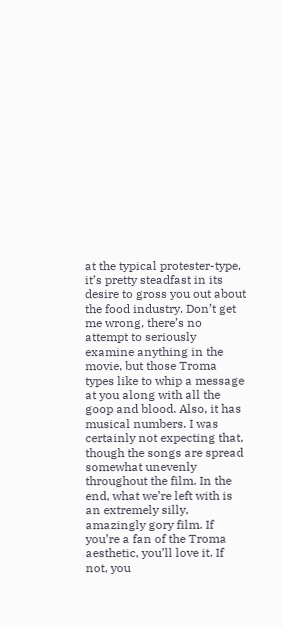at the typical protester-type, it’s pretty steadfast in its desire to gross you out about the food industry. Don’t get me wrong, there’s no attempt to seriously examine anything in the movie, but those Troma types like to whip a message at you along with all the goop and blood. Also, it has musical numbers. I was certainly not expecting that, though the songs are spread somewhat unevenly throughout the film. In the end, what we’re left with is an extremely silly, amazingly gory film. If you’re a fan of the Troma aesthetic, you’ll love it. If not, you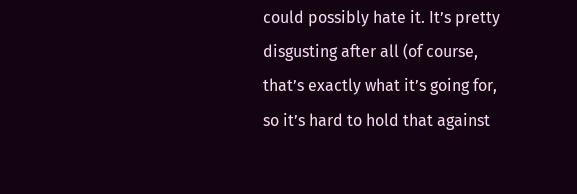could possibly hate it. It’s pretty disgusting after all (of course, that’s exactly what it’s going for, so it’s hard to hold that against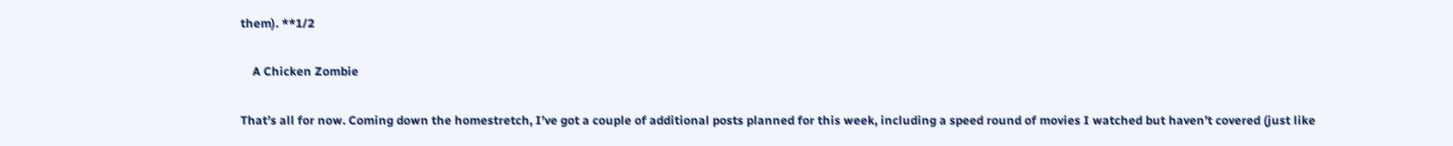them). **1/2

    A Chicken Zombie

That’s all for now. Coming down the homestretch, I’ve got a couple of additional posts planned for this week, including a speed round of movies I watched but haven’t covered (just like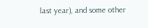last year), and some other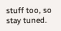stuff too, so stay tuned.